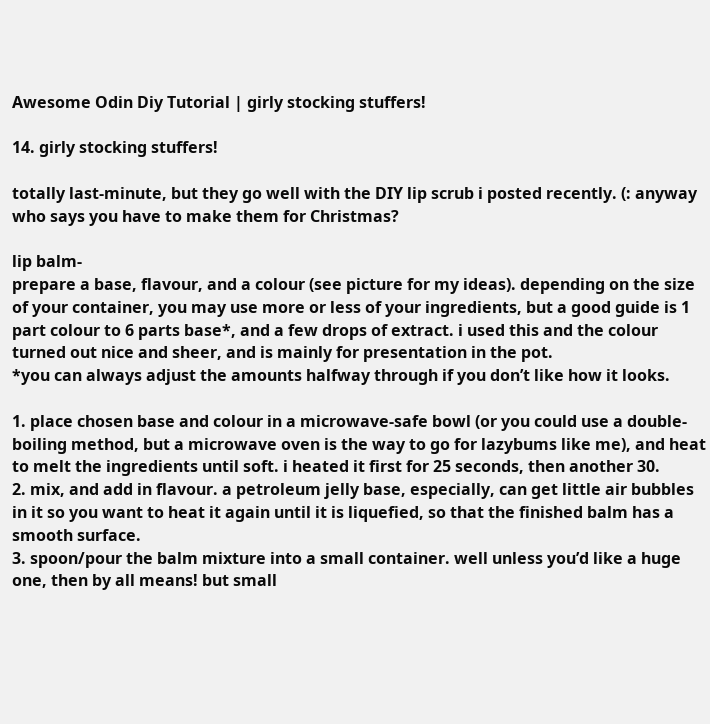Awesome Odin Diy Tutorial | girly stocking stuffers!

14. girly stocking stuffers!

totally last-minute, but they go well with the DIY lip scrub i posted recently. (: anyway who says you have to make them for Christmas?

lip balm-
prepare a base, flavour, and a colour (see picture for my ideas). depending on the size of your container, you may use more or less of your ingredients, but a good guide is 1 part colour to 6 parts base*, and a few drops of extract. i used this and the colour turned out nice and sheer, and is mainly for presentation in the pot.
*you can always adjust the amounts halfway through if you don’t like how it looks.

1. place chosen base and colour in a microwave-safe bowl (or you could use a double-boiling method, but a microwave oven is the way to go for lazybums like me), and heat to melt the ingredients until soft. i heated it first for 25 seconds, then another 30.
2. mix, and add in flavour. a petroleum jelly base, especially, can get little air bubbles in it so you want to heat it again until it is liquefied, so that the finished balm has a smooth surface.
3. spoon/pour the balm mixture into a small container. well unless you’d like a huge one, then by all means! but small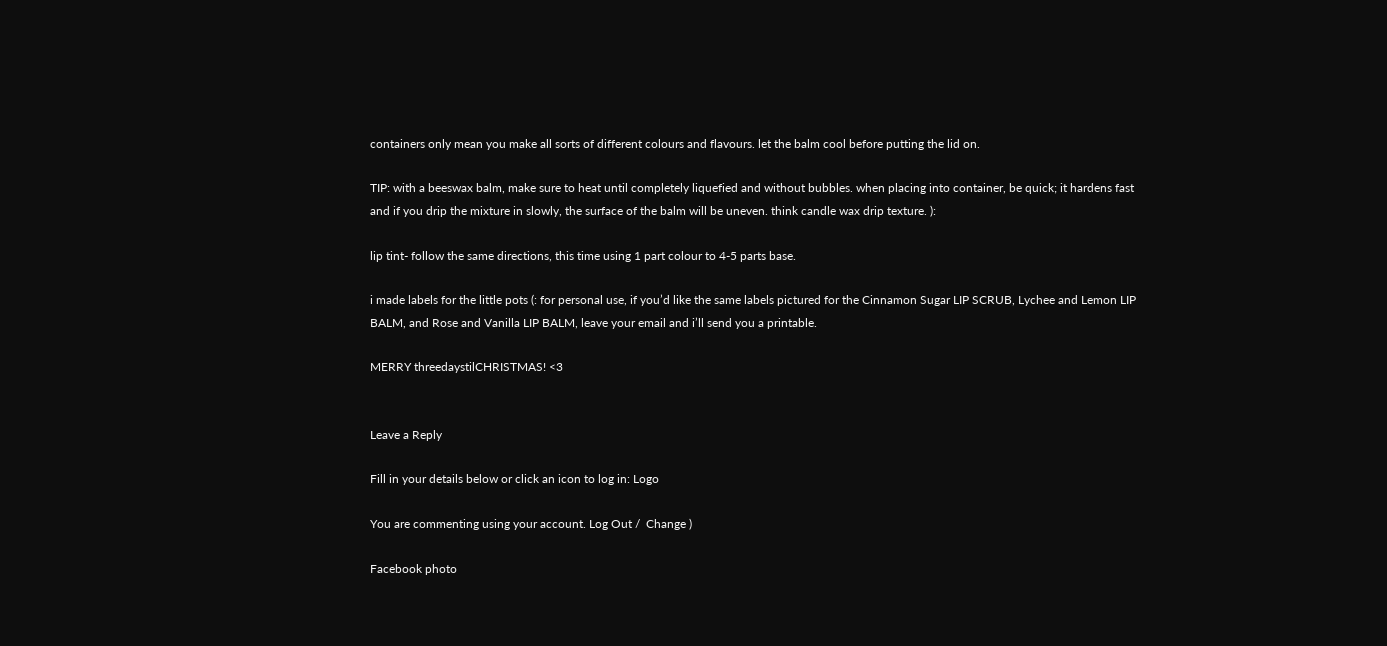containers only mean you make all sorts of different colours and flavours. let the balm cool before putting the lid on.

TIP: with a beeswax balm, make sure to heat until completely liquefied and without bubbles. when placing into container, be quick; it hardens fast and if you drip the mixture in slowly, the surface of the balm will be uneven. think candle wax drip texture. ):

lip tint- follow the same directions, this time using 1 part colour to 4-5 parts base.

i made labels for the little pots (: for personal use, if you’d like the same labels pictured for the Cinnamon Sugar LIP SCRUB, Lychee and Lemon LIP BALM, and Rose and Vanilla LIP BALM, leave your email and i’ll send you a printable.

MERRY threedaystilCHRISTMAS! <3


Leave a Reply

Fill in your details below or click an icon to log in: Logo

You are commenting using your account. Log Out /  Change )

Facebook photo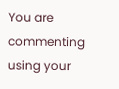You are commenting using your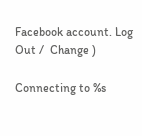Facebook account. Log Out /  Change )

Connecting to %s